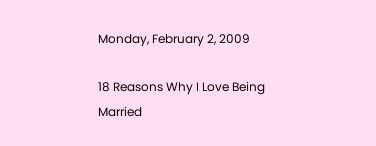Monday, February 2, 2009

18 Reasons Why I Love Being Married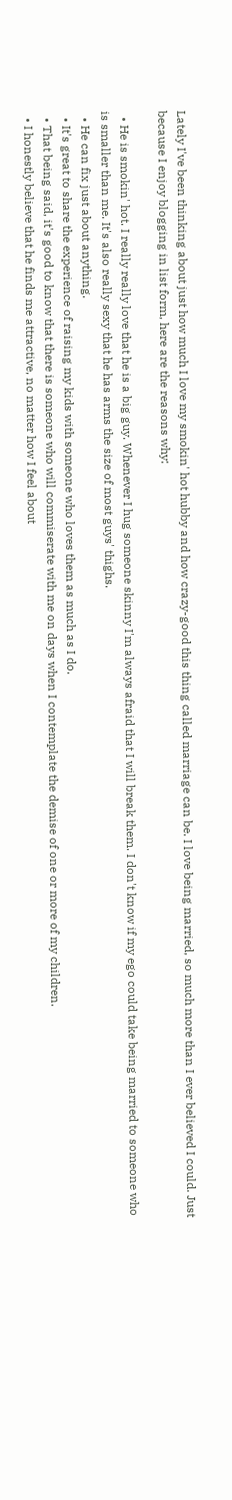Lately I've been thinking about just how much I love my smokin' hot hubby and how crazy-good this thing called marriage can be. I love being married, so much more than I ever believed I could. Just because I enjoy blogging in list form, here are the reasons why:

  • He is smokin' hot. I really really love that he is a big guy. Whenever I hug someone skinny I'm always afraid that I will break them. I don't know if my ego could take being married to someone who is smaller than me. It's also really sexy that he has arms the size of most guys' thighs.
  • He can fix just about anything.
  • It's great to share the experience of raising my kids with someone who loves them as much as I do.
  • That being said, it's good to know that there is someone who will commiserate with me on days when I contemplate the demise of one or more of my children.
  • I honestly believe that he finds me attractive, no matter how I feel about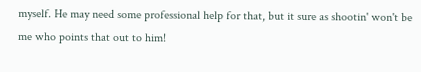myself. He may need some professional help for that, but it sure as shootin' won't be me who points that out to him!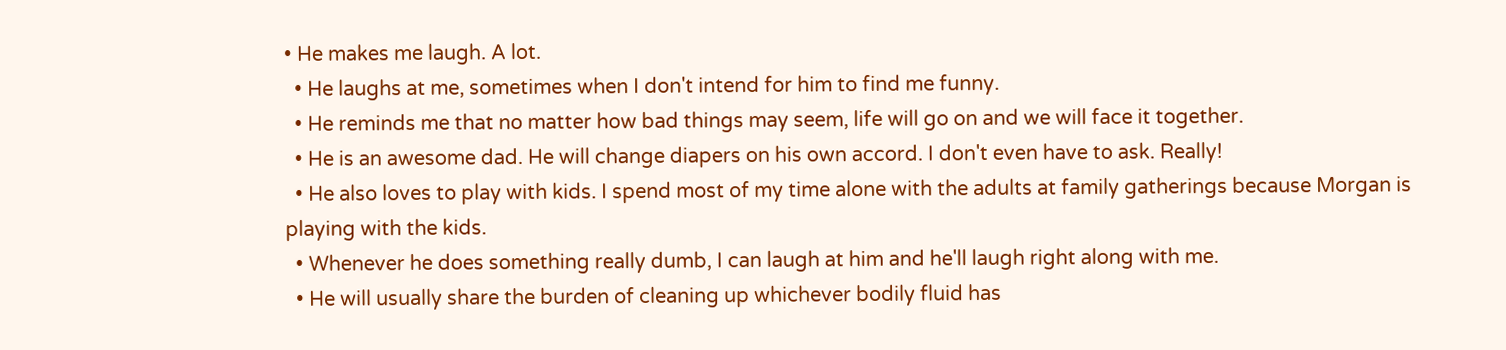• He makes me laugh. A lot.
  • He laughs at me, sometimes when I don't intend for him to find me funny.
  • He reminds me that no matter how bad things may seem, life will go on and we will face it together.
  • He is an awesome dad. He will change diapers on his own accord. I don't even have to ask. Really!
  • He also loves to play with kids. I spend most of my time alone with the adults at family gatherings because Morgan is playing with the kids.
  • Whenever he does something really dumb, I can laugh at him and he'll laugh right along with me.
  • He will usually share the burden of cleaning up whichever bodily fluid has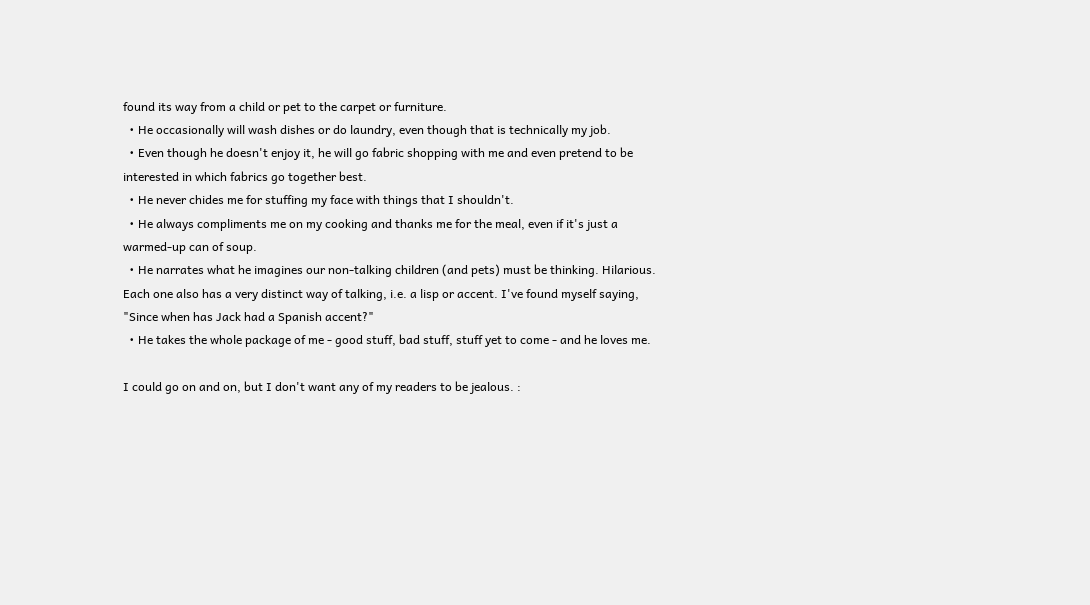found its way from a child or pet to the carpet or furniture.
  • He occasionally will wash dishes or do laundry, even though that is technically my job.
  • Even though he doesn't enjoy it, he will go fabric shopping with me and even pretend to be interested in which fabrics go together best.
  • He never chides me for stuffing my face with things that I shouldn't.
  • He always compliments me on my cooking and thanks me for the meal, even if it's just a warmed-up can of soup.
  • He narrates what he imagines our non-talking children (and pets) must be thinking. Hilarious. Each one also has a very distinct way of talking, i.e. a lisp or accent. I've found myself saying, "Since when has Jack had a Spanish accent?"
  • He takes the whole package of me - good stuff, bad stuff, stuff yet to come - and he loves me.

I could go on and on, but I don't want any of my readers to be jealous. :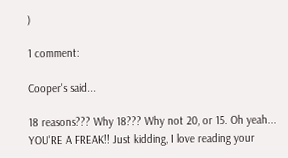)

1 comment:

Cooper's said...

18 reasons??? Why 18??? Why not 20, or 15. Oh yeah... YOU'RE A FREAK!! Just kidding, I love reading your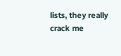lists, they really crack me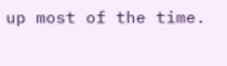up most of the time.